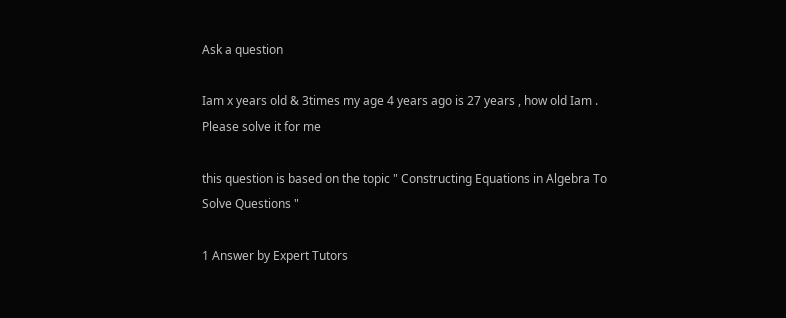Ask a question

Iam x years old & 3times my age 4 years ago is 27 years , how old Iam . Please solve it for me

this question is based on the topic " Constructing Equations in Algebra To Solve Questions "

1 Answer by Expert Tutors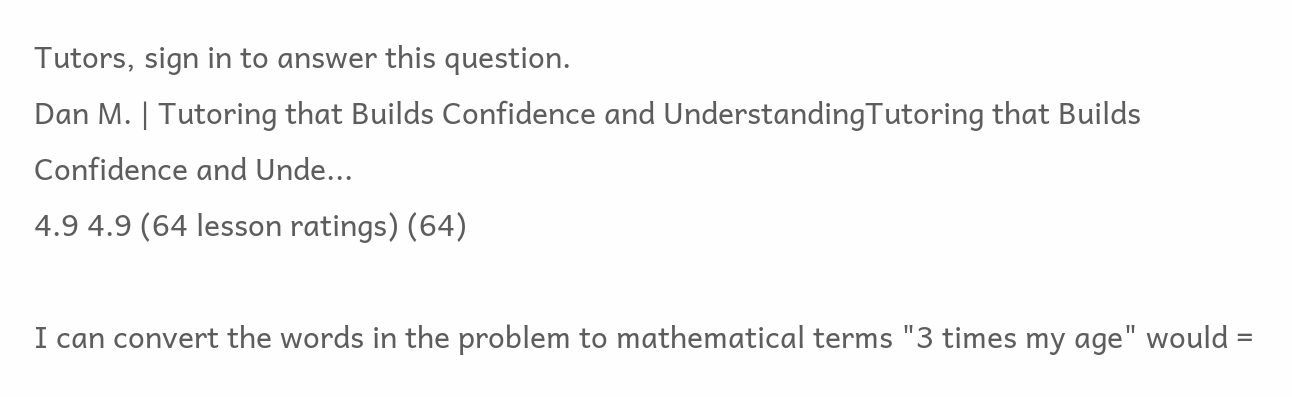Tutors, sign in to answer this question.
Dan M. | Tutoring that Builds Confidence and UnderstandingTutoring that Builds Confidence and Unde...
4.9 4.9 (64 lesson ratings) (64)

I can convert the words in the problem to mathematical terms "3 times my age" would =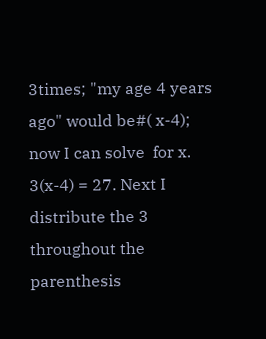3times; "my age 4 years ago" would be#( x-4);  now I can solve  for x.  3(x-4) = 27. Next I distribute the 3 throughout the parenthesis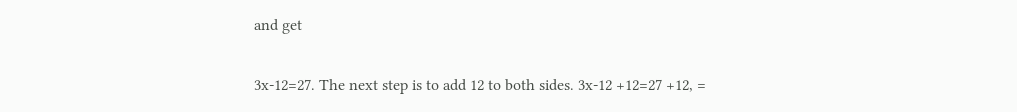and get

3x-12=27. The next step is to add 12 to both sides. 3x-12 +12=27 +12, =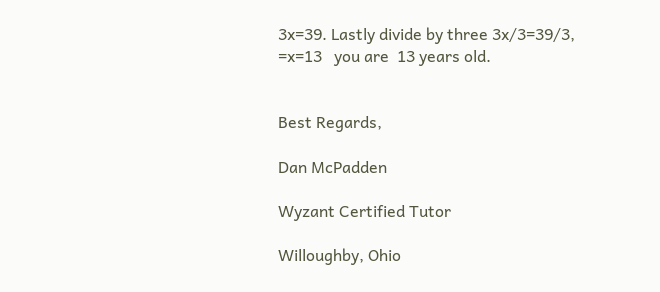3x=39. Lastly divide by three 3x/3=39/3, =x=13   you are  13 years old.


Best Regards,

Dan McPadden

Wyzant Certified Tutor

Willoughby, Ohio